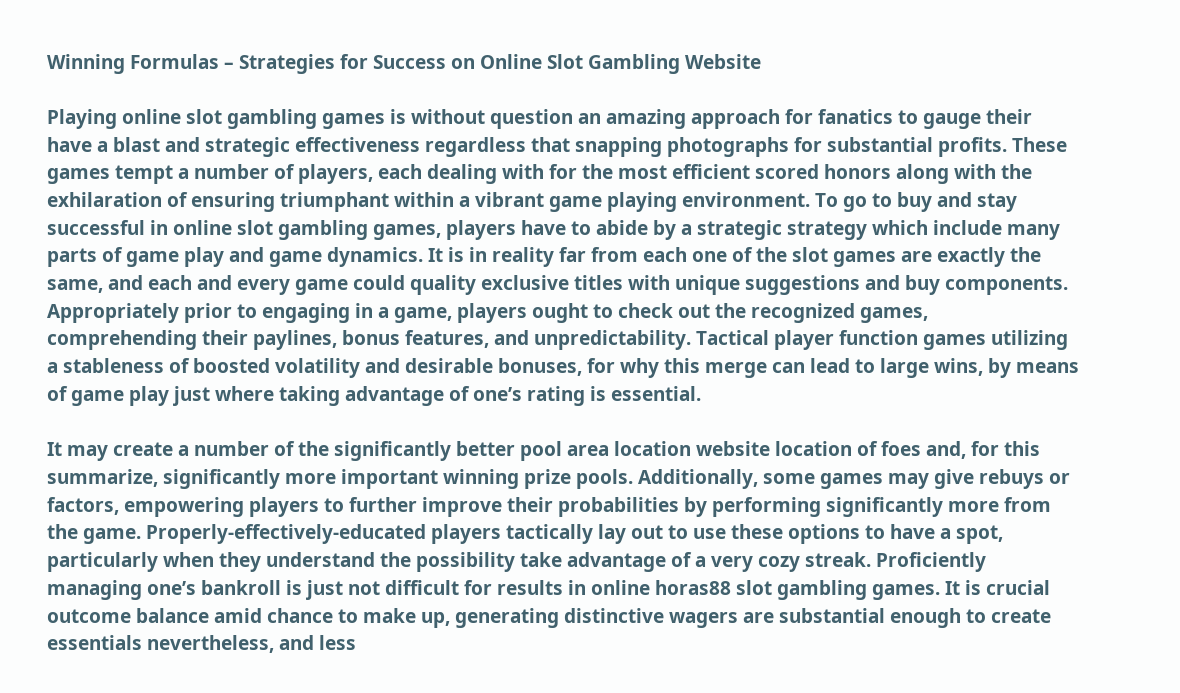Winning Formulas – Strategies for Success on Online Slot Gambling Website

Playing online slot gambling games is without question an amazing approach for fanatics to gauge their have a blast and strategic effectiveness regardless that snapping photographs for substantial profits. These games tempt a number of players, each dealing with for the most efficient scored honors along with the exhilaration of ensuring triumphant within a vibrant game playing environment. To go to buy and stay successful in online slot gambling games, players have to abide by a strategic strategy which include many parts of game play and game dynamics. It is in reality far from each one of the slot games are exactly the same, and each and every game could quality exclusive titles with unique suggestions and buy components. Appropriately prior to engaging in a game, players ought to check out the recognized games, comprehending their paylines, bonus features, and unpredictability. Tactical player function games utilizing a stableness of boosted volatility and desirable bonuses, for why this merge can lead to large wins, by means of game play just where taking advantage of one’s rating is essential.

It may create a number of the significantly better pool area location website location of foes and, for this summarize, significantly more important winning prize pools. Additionally, some games may give rebuys or factors, empowering players to further improve their probabilities by performing significantly more from the game. Properly-effectively-educated players tactically lay out to use these options to have a spot, particularly when they understand the possibility take advantage of a very cozy streak. Proficiently managing one’s bankroll is just not difficult for results in online horas88 slot gambling games. It is crucial outcome balance amid chance to make up, generating distinctive wagers are substantial enough to create essentials nevertheless, and less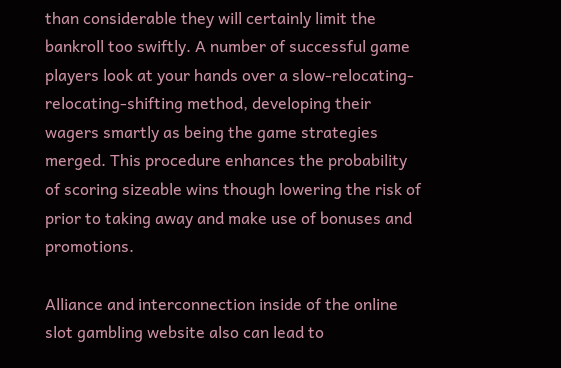than considerable they will certainly limit the bankroll too swiftly. A number of successful game players look at your hands over a slow-relocating-relocating-shifting method, developing their wagers smartly as being the game strategies merged. This procedure enhances the probability of scoring sizeable wins though lowering the risk of prior to taking away and make use of bonuses and promotions.

Alliance and interconnection inside of the online slot gambling website also can lead to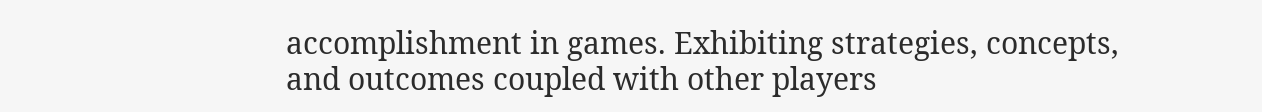accomplishment in games. Exhibiting strategies, concepts, and outcomes coupled with other players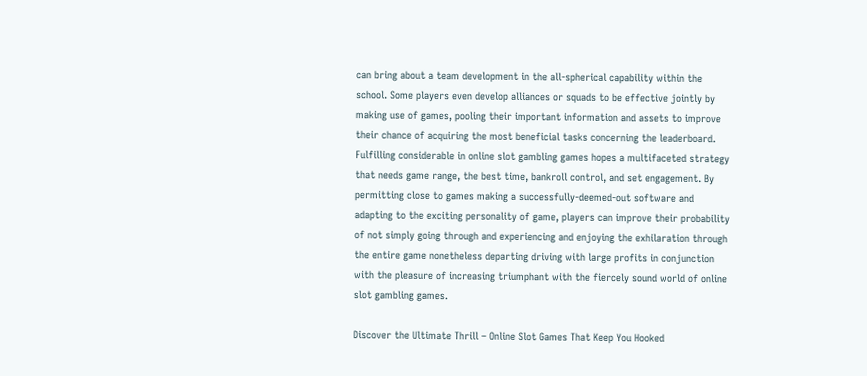can bring about a team development in the all-spherical capability within the school. Some players even develop alliances or squads to be effective jointly by making use of games, pooling their important information and assets to improve their chance of acquiring the most beneficial tasks concerning the leaderboard. Fulfilling considerable in online slot gambling games hopes a multifaceted strategy that needs game range, the best time, bankroll control, and set engagement. By permitting close to games making a successfully-deemed-out software and adapting to the exciting personality of game, players can improve their probability of not simply going through and experiencing and enjoying the exhilaration through the entire game nonetheless departing driving with large profits in conjunction with the pleasure of increasing triumphant with the fiercely sound world of online slot gambling games.

Discover the Ultimate Thrill – Online Slot Games That Keep You Hooked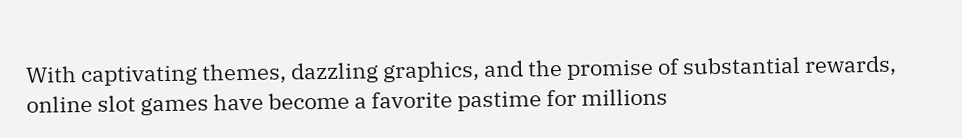With captivating themes, dazzling graphics, and the promise of substantial rewards, online slot games have become a favorite pastime for millions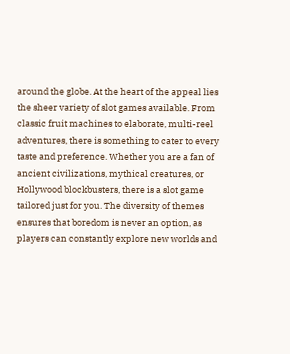around the globe. At the heart of the appeal lies the sheer variety of slot games available. From classic fruit machines to elaborate, multi-reel adventures, there is something to cater to every taste and preference. Whether you are a fan of ancient civilizations, mythical creatures, or Hollywood blockbusters, there is a slot game tailored just for you. The diversity of themes ensures that boredom is never an option, as players can constantly explore new worlds and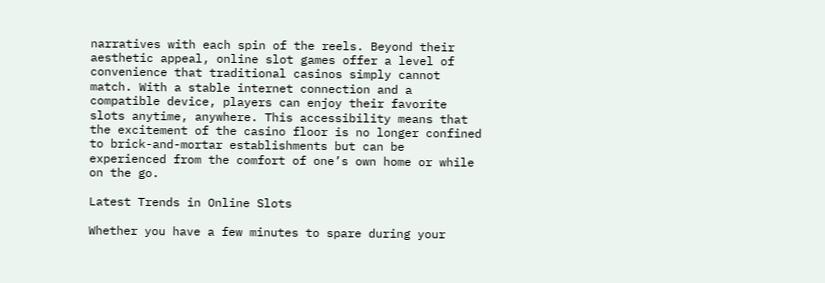narratives with each spin of the reels. Beyond their aesthetic appeal, online slot games offer a level of convenience that traditional casinos simply cannot match. With a stable internet connection and a compatible device, players can enjoy their favorite slots anytime, anywhere. This accessibility means that the excitement of the casino floor is no longer confined to brick-and-mortar establishments but can be experienced from the comfort of one’s own home or while on the go.

Latest Trends in Online Slots

Whether you have a few minutes to spare during your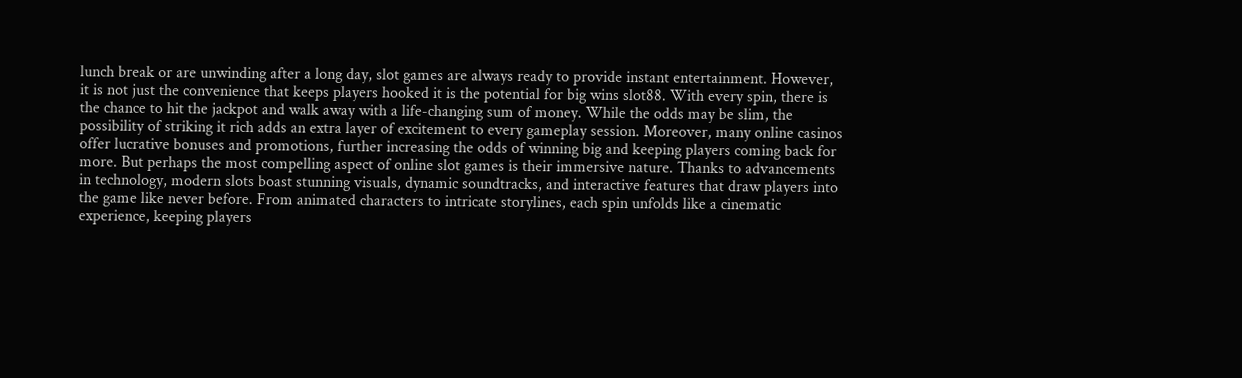lunch break or are unwinding after a long day, slot games are always ready to provide instant entertainment. However, it is not just the convenience that keeps players hooked it is the potential for big wins slot88. With every spin, there is the chance to hit the jackpot and walk away with a life-changing sum of money. While the odds may be slim, the possibility of striking it rich adds an extra layer of excitement to every gameplay session. Moreover, many online casinos offer lucrative bonuses and promotions, further increasing the odds of winning big and keeping players coming back for more. But perhaps the most compelling aspect of online slot games is their immersive nature. Thanks to advancements in technology, modern slots boast stunning visuals, dynamic soundtracks, and interactive features that draw players into the game like never before. From animated characters to intricate storylines, each spin unfolds like a cinematic experience, keeping players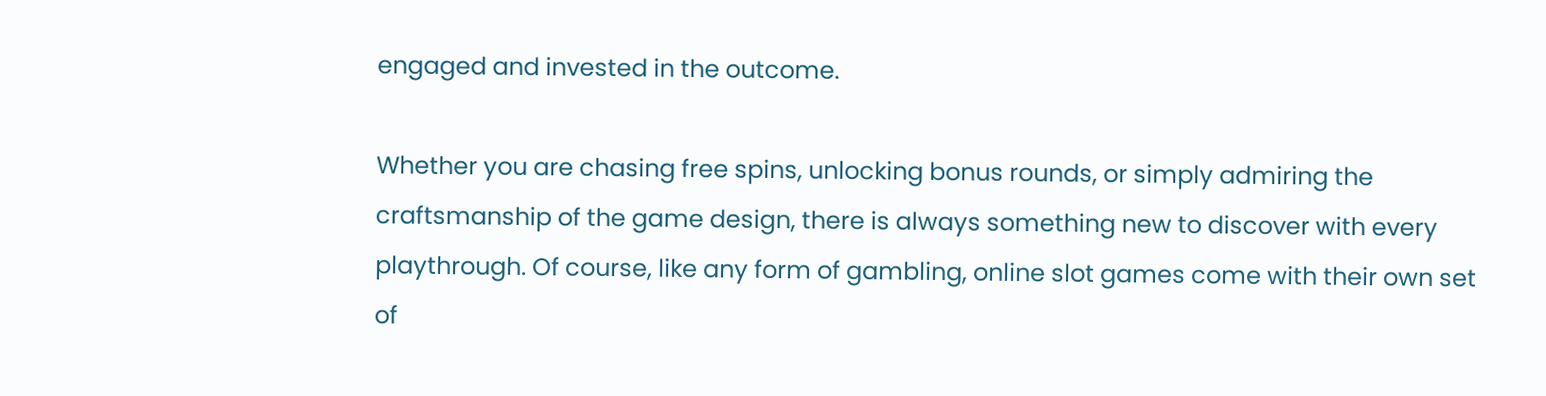engaged and invested in the outcome.

Whether you are chasing free spins, unlocking bonus rounds, or simply admiring the craftsmanship of the game design, there is always something new to discover with every playthrough. Of course, like any form of gambling, online slot games come with their own set of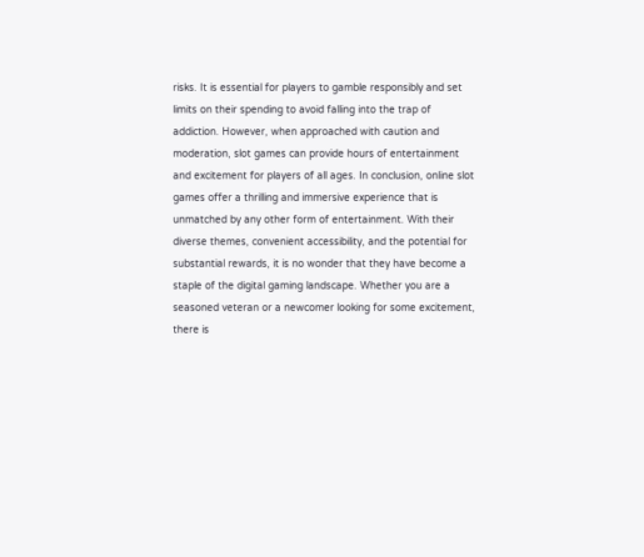risks. It is essential for players to gamble responsibly and set limits on their spending to avoid falling into the trap of addiction. However, when approached with caution and moderation, slot games can provide hours of entertainment and excitement for players of all ages. In conclusion, online slot games offer a thrilling and immersive experience that is unmatched by any other form of entertainment. With their diverse themes, convenient accessibility, and the potential for substantial rewards, it is no wonder that they have become a staple of the digital gaming landscape. Whether you are a seasoned veteran or a newcomer looking for some excitement, there is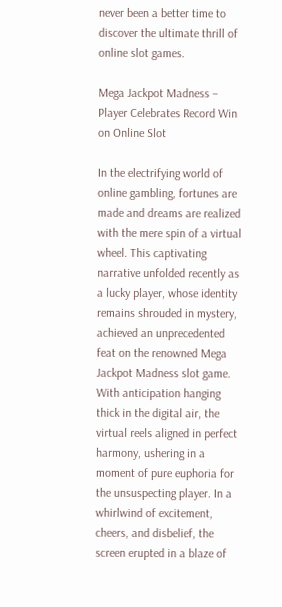never been a better time to discover the ultimate thrill of online slot games.

Mega Jackpot Madness – Player Celebrates Record Win on Online Slot

In the electrifying world of online gambling, fortunes are made and dreams are realized with the mere spin of a virtual wheel. This captivating narrative unfolded recently as a lucky player, whose identity remains shrouded in mystery, achieved an unprecedented feat on the renowned Mega Jackpot Madness slot game. With anticipation hanging thick in the digital air, the virtual reels aligned in perfect harmony, ushering in a moment of pure euphoria for the unsuspecting player. In a whirlwind of excitement, cheers, and disbelief, the screen erupted in a blaze of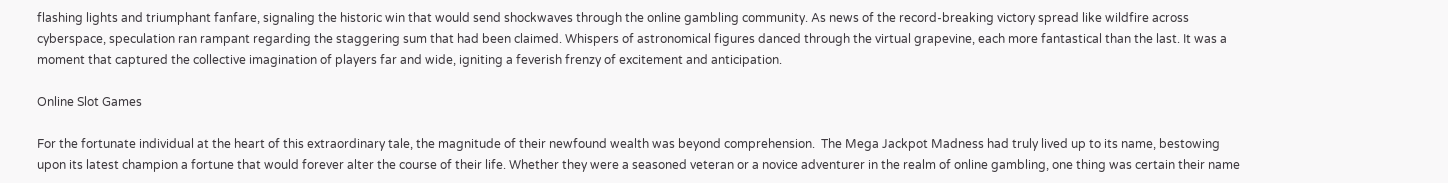flashing lights and triumphant fanfare, signaling the historic win that would send shockwaves through the online gambling community. As news of the record-breaking victory spread like wildfire across cyberspace, speculation ran rampant regarding the staggering sum that had been claimed. Whispers of astronomical figures danced through the virtual grapevine, each more fantastical than the last. It was a moment that captured the collective imagination of players far and wide, igniting a feverish frenzy of excitement and anticipation.

Online Slot Games

For the fortunate individual at the heart of this extraordinary tale, the magnitude of their newfound wealth was beyond comprehension.  The Mega Jackpot Madness had truly lived up to its name, bestowing upon its latest champion a fortune that would forever alter the course of their life. Whether they were a seasoned veteran or a novice adventurer in the realm of online gambling, one thing was certain their name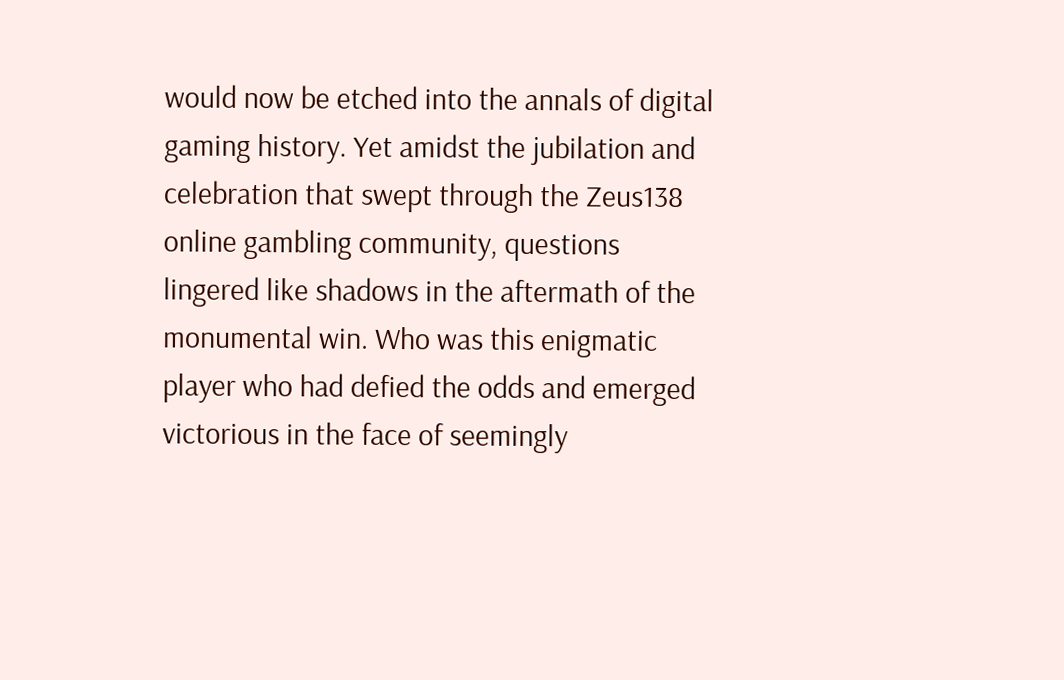would now be etched into the annals of digital gaming history. Yet amidst the jubilation and celebration that swept through the Zeus138 online gambling community, questions lingered like shadows in the aftermath of the monumental win. Who was this enigmatic player who had defied the odds and emerged victorious in the face of seemingly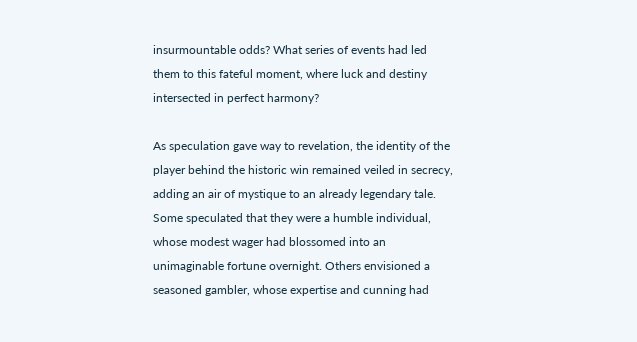insurmountable odds? What series of events had led them to this fateful moment, where luck and destiny intersected in perfect harmony?

As speculation gave way to revelation, the identity of the player behind the historic win remained veiled in secrecy, adding an air of mystique to an already legendary tale. Some speculated that they were a humble individual, whose modest wager had blossomed into an unimaginable fortune overnight. Others envisioned a seasoned gambler, whose expertise and cunning had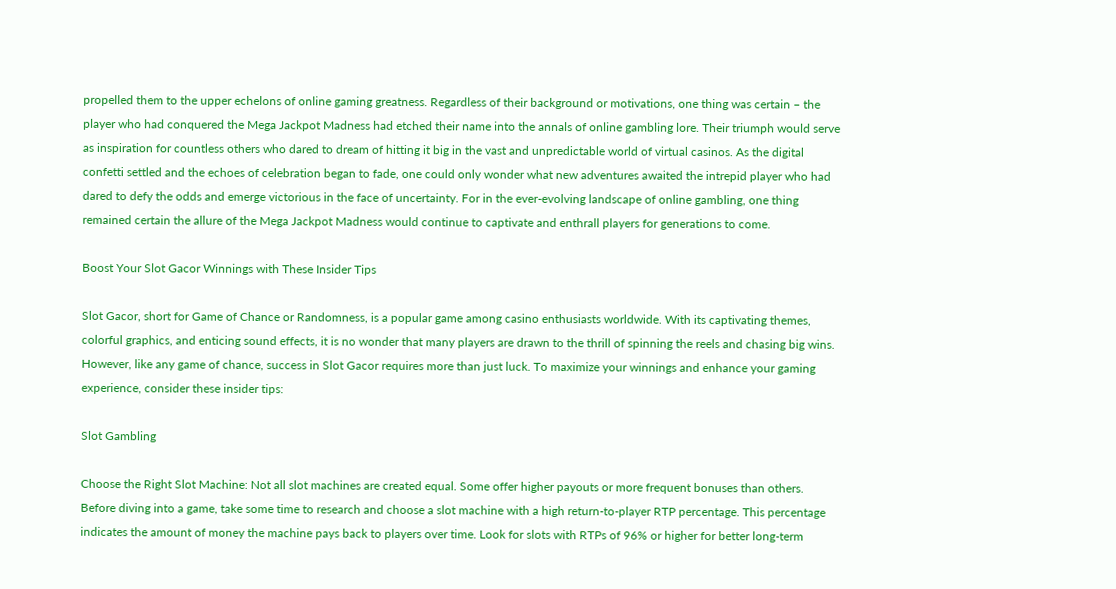propelled them to the upper echelons of online gaming greatness. Regardless of their background or motivations, one thing was certain – the player who had conquered the Mega Jackpot Madness had etched their name into the annals of online gambling lore. Their triumph would serve as inspiration for countless others who dared to dream of hitting it big in the vast and unpredictable world of virtual casinos. As the digital confetti settled and the echoes of celebration began to fade, one could only wonder what new adventures awaited the intrepid player who had dared to defy the odds and emerge victorious in the face of uncertainty. For in the ever-evolving landscape of online gambling, one thing remained certain the allure of the Mega Jackpot Madness would continue to captivate and enthrall players for generations to come.

Boost Your Slot Gacor Winnings with These Insider Tips

Slot Gacor, short for Game of Chance or Randomness, is a popular game among casino enthusiasts worldwide. With its captivating themes, colorful graphics, and enticing sound effects, it is no wonder that many players are drawn to the thrill of spinning the reels and chasing big wins. However, like any game of chance, success in Slot Gacor requires more than just luck. To maximize your winnings and enhance your gaming experience, consider these insider tips:

Slot Gambling

Choose the Right Slot Machine: Not all slot machines are created equal. Some offer higher payouts or more frequent bonuses than others. Before diving into a game, take some time to research and choose a slot machine with a high return-to-player RTP percentage. This percentage indicates the amount of money the machine pays back to players over time. Look for slots with RTPs of 96% or higher for better long-term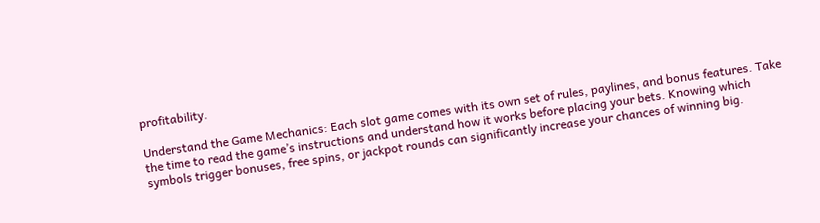profitability.

Understand the Game Mechanics: Each slot game comes with its own set of rules, paylines, and bonus features. Take the time to read the game’s instructions and understand how it works before placing your bets. Knowing which symbols trigger bonuses, free spins, or jackpot rounds can significantly increase your chances of winning big.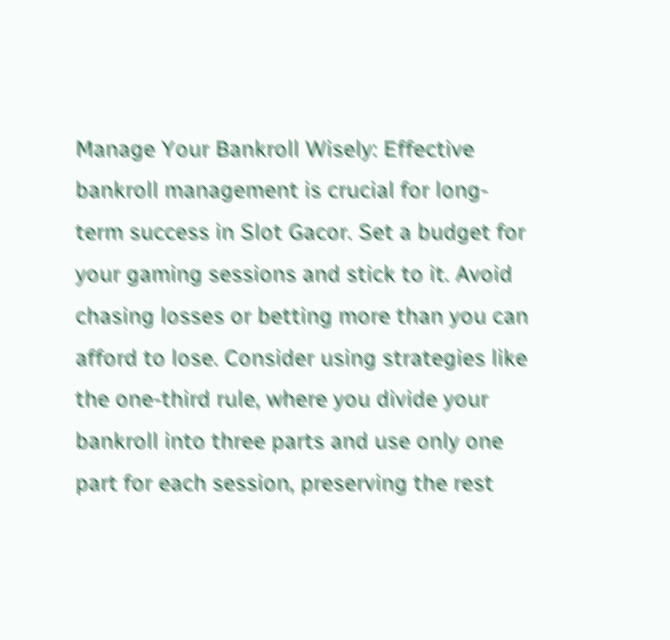Manage Your Bankroll Wisely: Effective bankroll management is crucial for long-term success in Slot Gacor. Set a budget for your gaming sessions and stick to it. Avoid chasing losses or betting more than you can afford to lose. Consider using strategies like the one-third rule, where you divide your bankroll into three parts and use only one part for each session, preserving the rest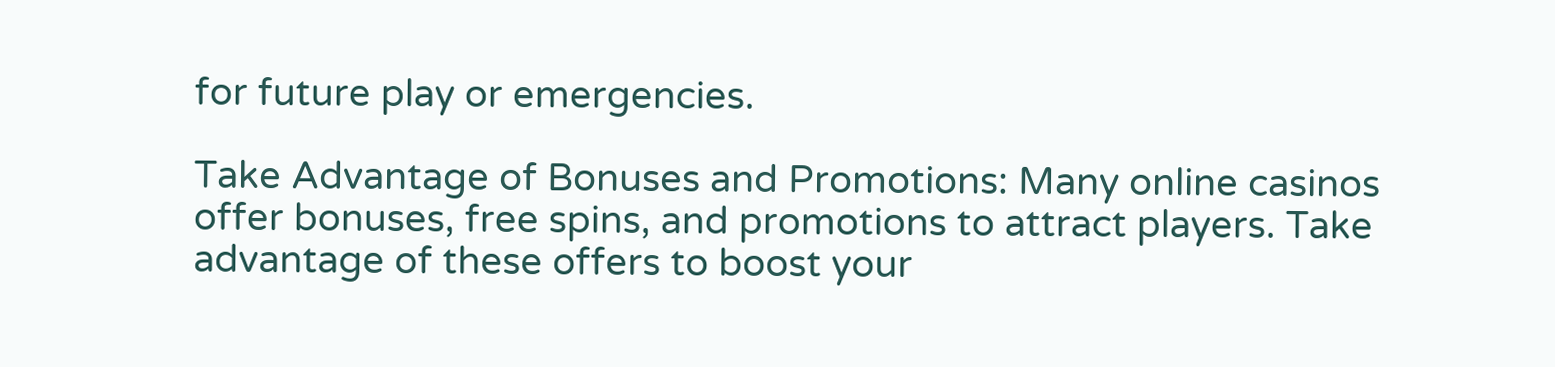for future play or emergencies.

Take Advantage of Bonuses and Promotions: Many online casinos offer bonuses, free spins, and promotions to attract players. Take advantage of these offers to boost your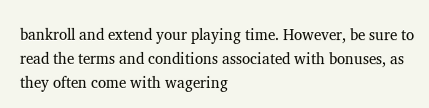bankroll and extend your playing time. However, be sure to read the terms and conditions associated with bonuses, as they often come with wagering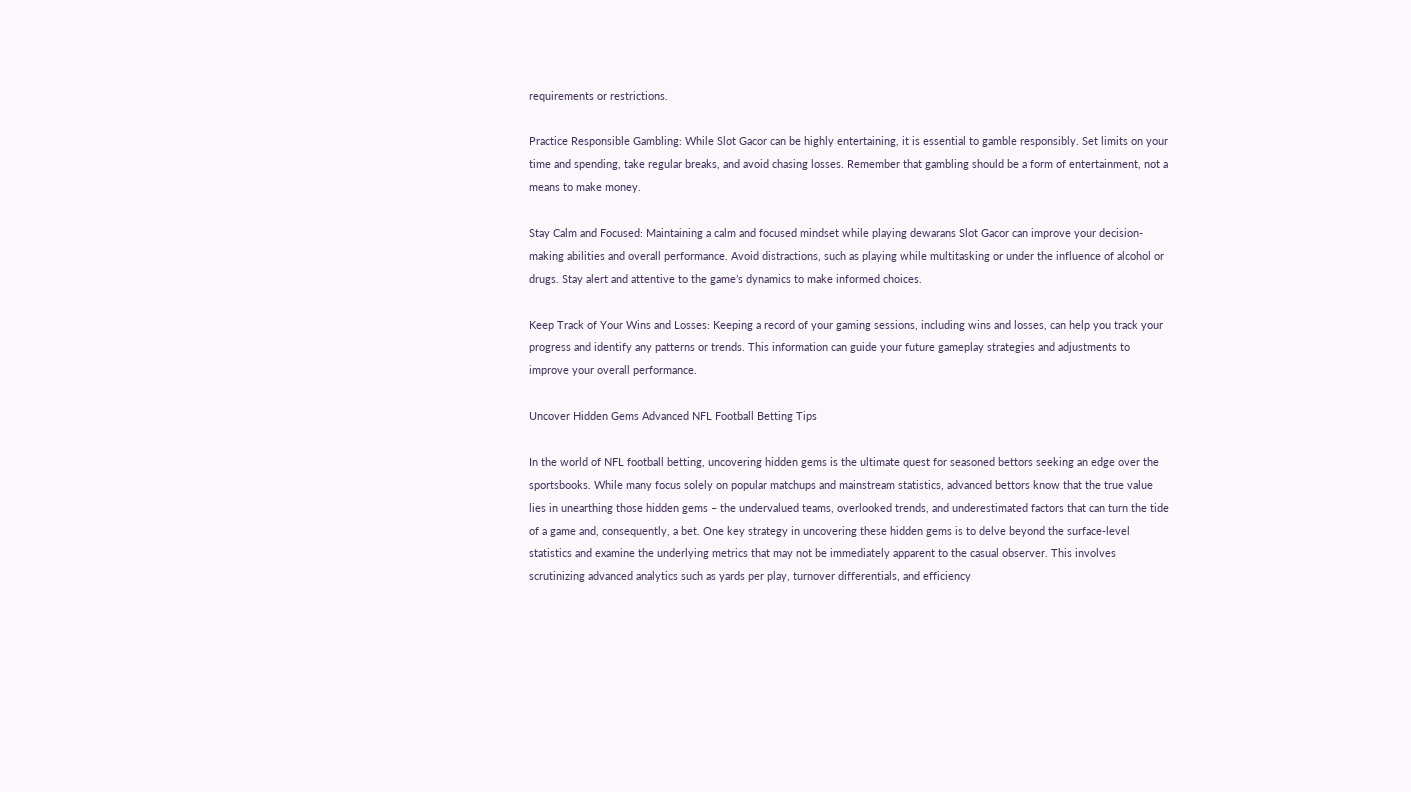requirements or restrictions.

Practice Responsible Gambling: While Slot Gacor can be highly entertaining, it is essential to gamble responsibly. Set limits on your time and spending, take regular breaks, and avoid chasing losses. Remember that gambling should be a form of entertainment, not a means to make money.

Stay Calm and Focused: Maintaining a calm and focused mindset while playing dewarans Slot Gacor can improve your decision-making abilities and overall performance. Avoid distractions, such as playing while multitasking or under the influence of alcohol or drugs. Stay alert and attentive to the game’s dynamics to make informed choices.

Keep Track of Your Wins and Losses: Keeping a record of your gaming sessions, including wins and losses, can help you track your progress and identify any patterns or trends. This information can guide your future gameplay strategies and adjustments to improve your overall performance.

Uncover Hidden Gems Advanced NFL Football Betting Tips

In the world of NFL football betting, uncovering hidden gems is the ultimate quest for seasoned bettors seeking an edge over the sportsbooks. While many focus solely on popular matchups and mainstream statistics, advanced bettors know that the true value lies in unearthing those hidden gems – the undervalued teams, overlooked trends, and underestimated factors that can turn the tide of a game and, consequently, a bet. One key strategy in uncovering these hidden gems is to delve beyond the surface-level statistics and examine the underlying metrics that may not be immediately apparent to the casual observer. This involves scrutinizing advanced analytics such as yards per play, turnover differentials, and efficiency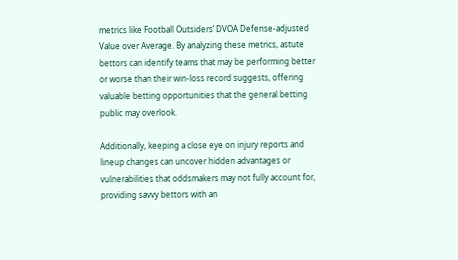metrics like Football Outsiders’ DVOA Defense-adjusted Value over Average. By analyzing these metrics, astute bettors can identify teams that may be performing better or worse than their win-loss record suggests, offering valuable betting opportunities that the general betting public may overlook.

Additionally, keeping a close eye on injury reports and lineup changes can uncover hidden advantages or vulnerabilities that oddsmakers may not fully account for, providing savvy bettors with an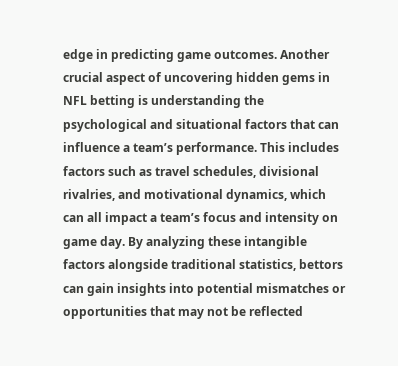edge in predicting game outcomes. Another crucial aspect of uncovering hidden gems in NFL betting is understanding the psychological and situational factors that can influence a team’s performance. This includes factors such as travel schedules, divisional rivalries, and motivational dynamics, which can all impact a team’s focus and intensity on game day. By analyzing these intangible factors alongside traditional statistics, bettors can gain insights into potential mismatches or opportunities that may not be reflected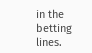in the betting lines.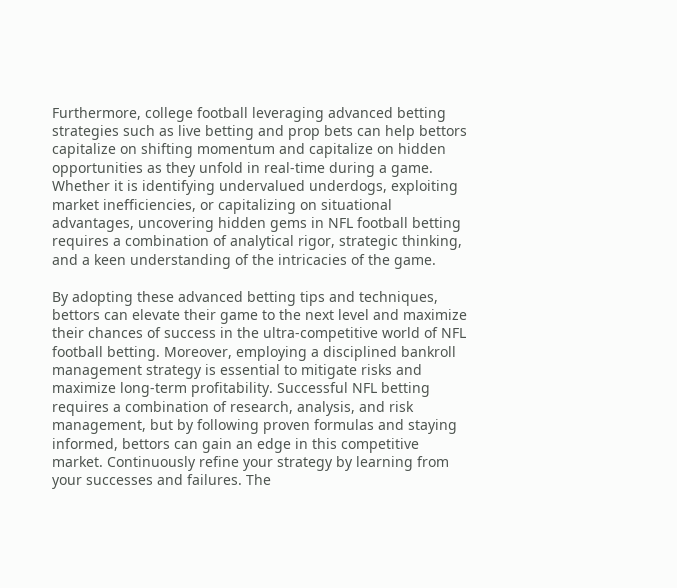Furthermore, college football leveraging advanced betting strategies such as live betting and prop bets can help bettors capitalize on shifting momentum and capitalize on hidden opportunities as they unfold in real-time during a game. Whether it is identifying undervalued underdogs, exploiting market inefficiencies, or capitalizing on situational advantages, uncovering hidden gems in NFL football betting requires a combination of analytical rigor, strategic thinking, and a keen understanding of the intricacies of the game.

By adopting these advanced betting tips and techniques, bettors can elevate their game to the next level and maximize their chances of success in the ultra-competitive world of NFL football betting. Moreover, employing a disciplined bankroll management strategy is essential to mitigate risks and maximize long-term profitability. Successful NFL betting requires a combination of research, analysis, and risk management, but by following proven formulas and staying informed, bettors can gain an edge in this competitive market. Continuously refine your strategy by learning from your successes and failures. The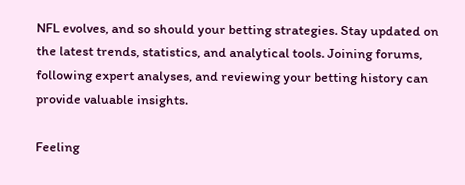NFL evolves, and so should your betting strategies. Stay updated on the latest trends, statistics, and analytical tools. Joining forums, following expert analyses, and reviewing your betting history can provide valuable insights.

Feeling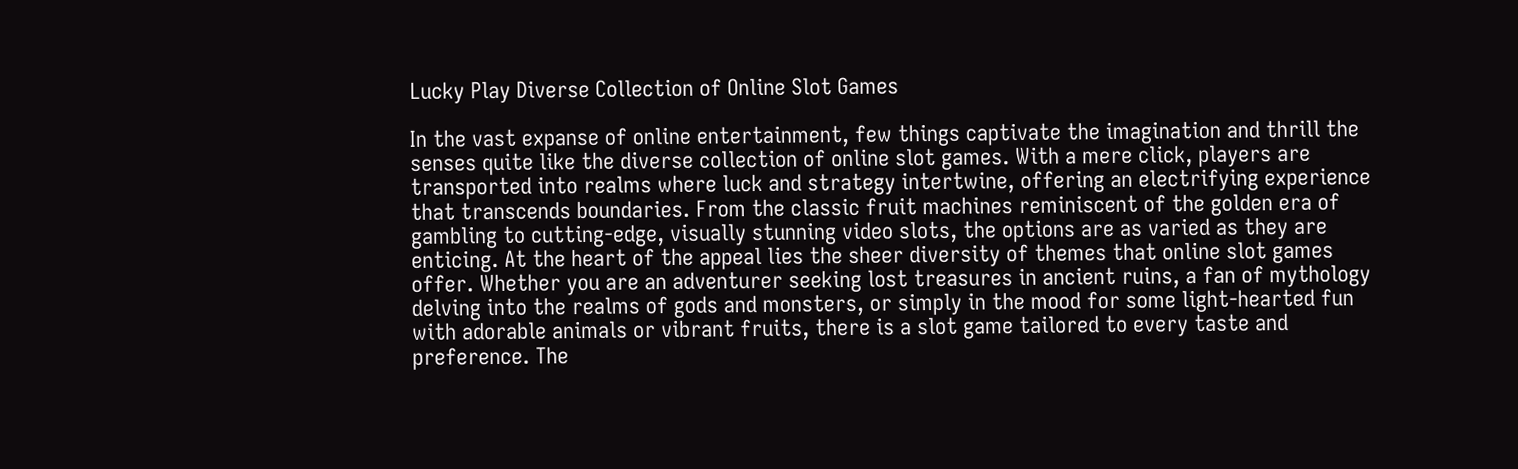Lucky Play Diverse Collection of Online Slot Games

In the vast expanse of online entertainment, few things captivate the imagination and thrill the senses quite like the diverse collection of online slot games. With a mere click, players are transported into realms where luck and strategy intertwine, offering an electrifying experience that transcends boundaries. From the classic fruit machines reminiscent of the golden era of gambling to cutting-edge, visually stunning video slots, the options are as varied as they are enticing. At the heart of the appeal lies the sheer diversity of themes that online slot games offer. Whether you are an adventurer seeking lost treasures in ancient ruins, a fan of mythology delving into the realms of gods and monsters, or simply in the mood for some light-hearted fun with adorable animals or vibrant fruits, there is a slot game tailored to every taste and preference. The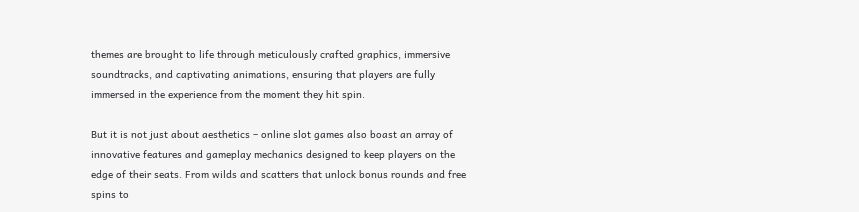themes are brought to life through meticulously crafted graphics, immersive soundtracks, and captivating animations, ensuring that players are fully immersed in the experience from the moment they hit spin.

But it is not just about aesthetics – online slot games also boast an array of innovative features and gameplay mechanics designed to keep players on the edge of their seats. From wilds and scatters that unlock bonus rounds and free spins to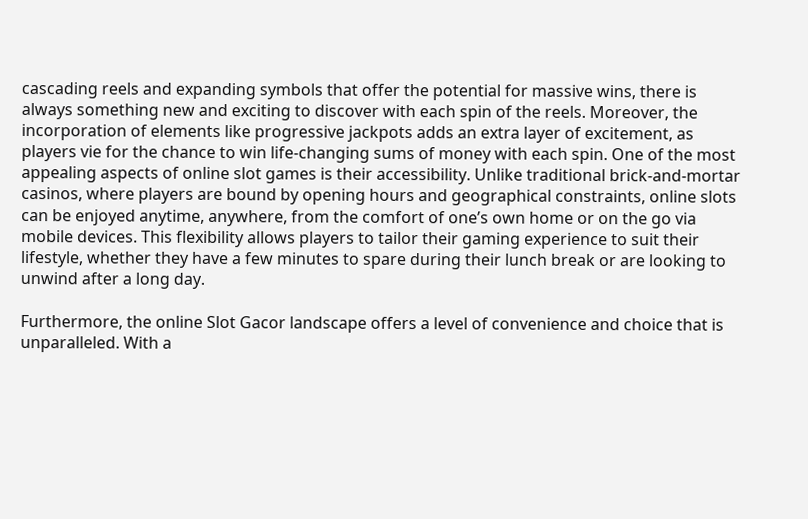cascading reels and expanding symbols that offer the potential for massive wins, there is always something new and exciting to discover with each spin of the reels. Moreover, the incorporation of elements like progressive jackpots adds an extra layer of excitement, as players vie for the chance to win life-changing sums of money with each spin. One of the most appealing aspects of online slot games is their accessibility. Unlike traditional brick-and-mortar casinos, where players are bound by opening hours and geographical constraints, online slots can be enjoyed anytime, anywhere, from the comfort of one’s own home or on the go via mobile devices. This flexibility allows players to tailor their gaming experience to suit their lifestyle, whether they have a few minutes to spare during their lunch break or are looking to unwind after a long day.

Furthermore, the online Slot Gacor landscape offers a level of convenience and choice that is unparalleled. With a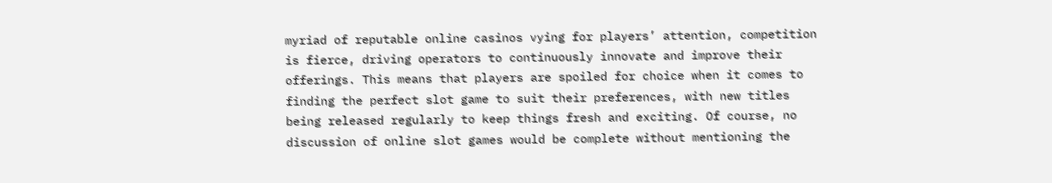myriad of reputable online casinos vying for players’ attention, competition is fierce, driving operators to continuously innovate and improve their offerings. This means that players are spoiled for choice when it comes to finding the perfect slot game to suit their preferences, with new titles being released regularly to keep things fresh and exciting. Of course, no discussion of online slot games would be complete without mentioning the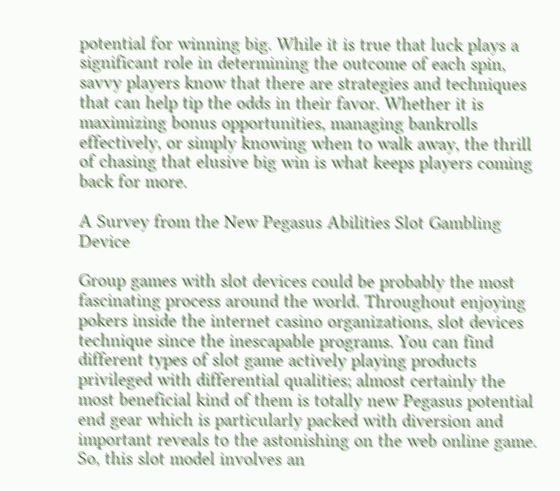potential for winning big. While it is true that luck plays a significant role in determining the outcome of each spin, savvy players know that there are strategies and techniques that can help tip the odds in their favor. Whether it is maximizing bonus opportunities, managing bankrolls effectively, or simply knowing when to walk away, the thrill of chasing that elusive big win is what keeps players coming back for more.

A Survey from the New Pegasus Abilities Slot Gambling Device

Group games with slot devices could be probably the most fascinating process around the world. Throughout enjoying pokers inside the internet casino organizations, slot devices technique since the inescapable programs. You can find different types of slot game actively playing products privileged with differential qualities; almost certainly the most beneficial kind of them is totally new Pegasus potential end gear which is particularly packed with diversion and important reveals to the astonishing on the web online game. So, this slot model involves an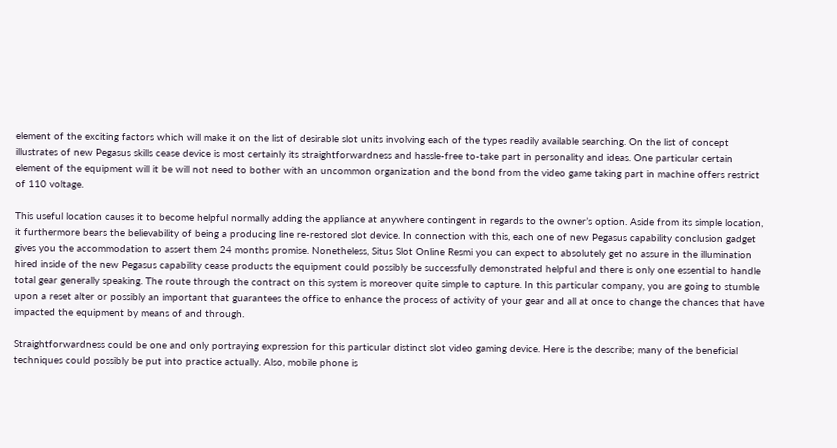element of the exciting factors which will make it on the list of desirable slot units involving each of the types readily available searching. On the list of concept illustrates of new Pegasus skills cease device is most certainly its straightforwardness and hassle-free to-take part in personality and ideas. One particular certain element of the equipment will it be will not need to bother with an uncommon organization and the bond from the video game taking part in machine offers restrict of 110 voltage.

This useful location causes it to become helpful normally adding the appliance at anywhere contingent in regards to the owner’s option. Aside from its simple location, it furthermore bears the believability of being a producing line re-restored slot device. In connection with this, each one of new Pegasus capability conclusion gadget gives you the accommodation to assert them 24 months promise. Nonetheless, Situs Slot Online Resmi you can expect to absolutely get no assure in the illumination hired inside of the new Pegasus capability cease products the equipment could possibly be successfully demonstrated helpful and there is only one essential to handle total gear generally speaking. The route through the contract on this system is moreover quite simple to capture. In this particular company, you are going to stumble upon a reset alter or possibly an important that guarantees the office to enhance the process of activity of your gear and all at once to change the chances that have impacted the equipment by means of and through.

Straightforwardness could be one and only portraying expression for this particular distinct slot video gaming device. Here is the describe; many of the beneficial techniques could possibly be put into practice actually. Also, mobile phone is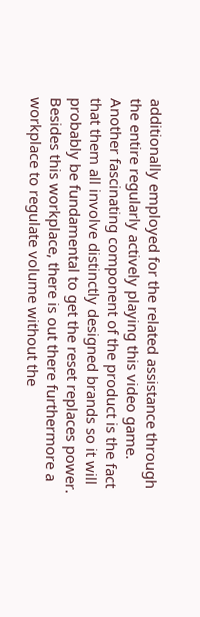additionally employed for the related assistance through the entire regularly actively playing this video game. Another fascinating component of the product is the fact that them all involve distinctly designed brands so it will probably be fundamental to get the reset replaces power. Besides this workplace, there is out there furthermore a workplace to regulate volume without the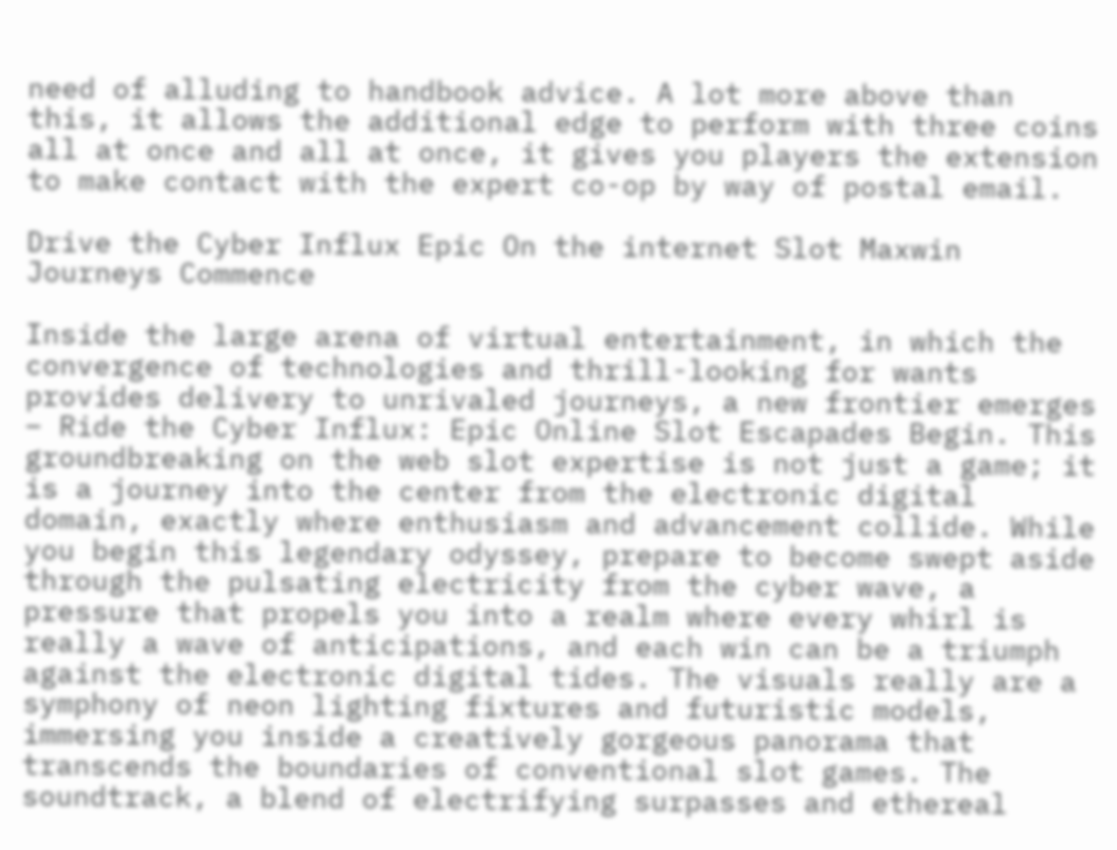need of alluding to handbook advice. A lot more above than this, it allows the additional edge to perform with three coins all at once and all at once, it gives you players the extension to make contact with the expert co-op by way of postal email.

Drive the Cyber Influx Epic On the internet Slot Maxwin Journeys Commence

Inside the large arena of virtual entertainment, in which the convergence of technologies and thrill-looking for wants provides delivery to unrivaled journeys, a new frontier emerges – Ride the Cyber Influx: Epic Online Slot Escapades Begin. This groundbreaking on the web slot expertise is not just a game; it is a journey into the center from the electronic digital domain, exactly where enthusiasm and advancement collide. While you begin this legendary odyssey, prepare to become swept aside through the pulsating electricity from the cyber wave, a pressure that propels you into a realm where every whirl is really a wave of anticipations, and each win can be a triumph against the electronic digital tides. The visuals really are a symphony of neon lighting fixtures and futuristic models, immersing you inside a creatively gorgeous panorama that transcends the boundaries of conventional slot games. The soundtrack, a blend of electrifying surpasses and ethereal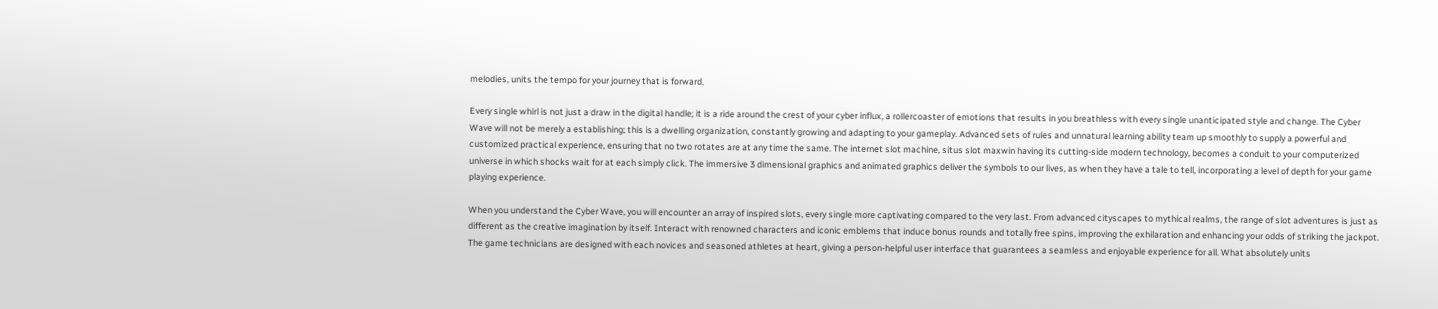melodies, units the tempo for your journey that is forward.

Every single whirl is not just a draw in the digital handle; it is a ride around the crest of your cyber influx, a rollercoaster of emotions that results in you breathless with every single unanticipated style and change. The Cyber Wave will not be merely a establishing; this is a dwelling organization, constantly growing and adapting to your gameplay. Advanced sets of rules and unnatural learning ability team up smoothly to supply a powerful and customized practical experience, ensuring that no two rotates are at any time the same. The internet slot machine, situs slot maxwin having its cutting-side modern technology, becomes a conduit to your computerized universe in which shocks wait for at each simply click. The immersive 3 dimensional graphics and animated graphics deliver the symbols to our lives, as when they have a tale to tell, incorporating a level of depth for your game playing experience.

When you understand the Cyber Wave, you will encounter an array of inspired slots, every single more captivating compared to the very last. From advanced cityscapes to mythical realms, the range of slot adventures is just as different as the creative imagination by itself. Interact with renowned characters and iconic emblems that induce bonus rounds and totally free spins, improving the exhilaration and enhancing your odds of striking the jackpot. The game technicians are designed with each novices and seasoned athletes at heart, giving a person-helpful user interface that guarantees a seamless and enjoyable experience for all. What absolutely units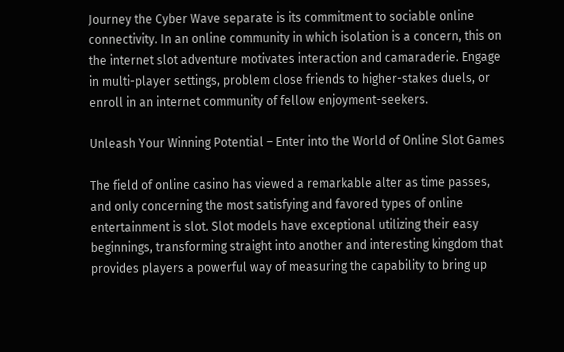Journey the Cyber Wave separate is its commitment to sociable online connectivity. In an online community in which isolation is a concern, this on the internet slot adventure motivates interaction and camaraderie. Engage in multi-player settings, problem close friends to higher-stakes duels, or enroll in an internet community of fellow enjoyment-seekers.

Unleash Your Winning Potential – Enter into the World of Online Slot Games

The field of online casino has viewed a remarkable alter as time passes, and only concerning the most satisfying and favored types of online entertainment is slot. Slot models have exceptional utilizing their easy beginnings, transforming straight into another and interesting kingdom that provides players a powerful way of measuring the capability to bring up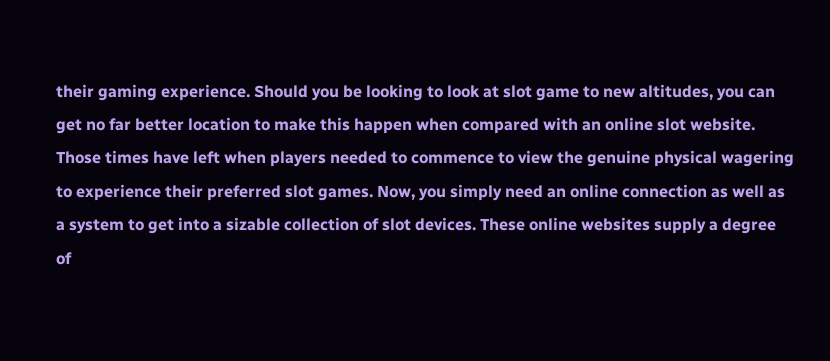their gaming experience. Should you be looking to look at slot game to new altitudes, you can get no far better location to make this happen when compared with an online slot website. Those times have left when players needed to commence to view the genuine physical wagering to experience their preferred slot games. Now, you simply need an online connection as well as a system to get into a sizable collection of slot devices. These online websites supply a degree of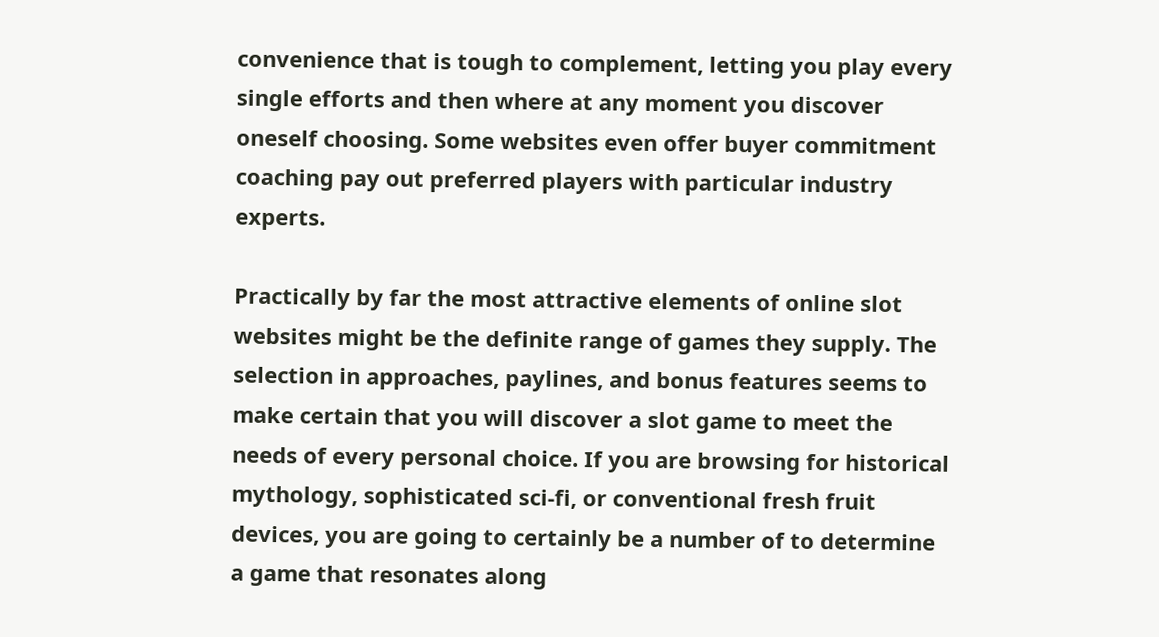convenience that is tough to complement, letting you play every single efforts and then where at any moment you discover oneself choosing. Some websites even offer buyer commitment coaching pay out preferred players with particular industry experts.

Practically by far the most attractive elements of online slot websites might be the definite range of games they supply. The selection in approaches, paylines, and bonus features seems to make certain that you will discover a slot game to meet the needs of every personal choice. If you are browsing for historical mythology, sophisticated sci-fi, or conventional fresh fruit devices, you are going to certainly be a number of to determine a game that resonates along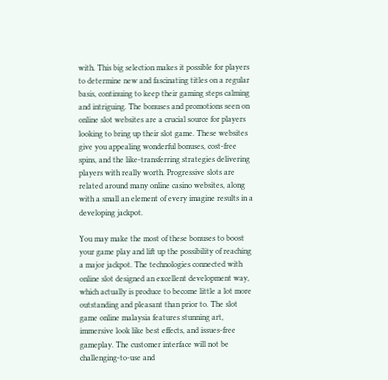with. This big selection makes it possible for players to determine new and fascinating titles on a regular basis, continuing to keep their gaming steps calming and intriguing. The bonuses and promotions seen on online slot websites are a crucial source for players looking to bring up their slot game. These websites give you appealing wonderful bonuses, cost-free spins, and the like-transferring strategies delivering players with really worth. Progressive slots are related around many online casino websites, along with a small an element of every imagine results in a developing jackpot.

You may make the most of these bonuses to boost your game play and lift up the possibility of reaching a major jackpot. The technologies connected with online slot designed an excellent development way, which actually is produce to become little a lot more outstanding and pleasant than prior to. The slot game online malaysia features stunning art, immersive look like best effects, and issues-free gameplay. The customer interface will not be challenging-to-use and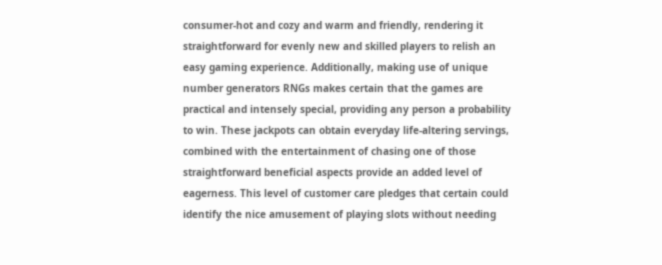consumer-hot and cozy and warm and friendly, rendering it straightforward for evenly new and skilled players to relish an easy gaming experience. Additionally, making use of unique number generators RNGs makes certain that the games are practical and intensely special, providing any person a probability to win. These jackpots can obtain everyday life-altering servings, combined with the entertainment of chasing one of those straightforward beneficial aspects provide an added level of eagerness. This level of customer care pledges that certain could identify the nice amusement of playing slots without needing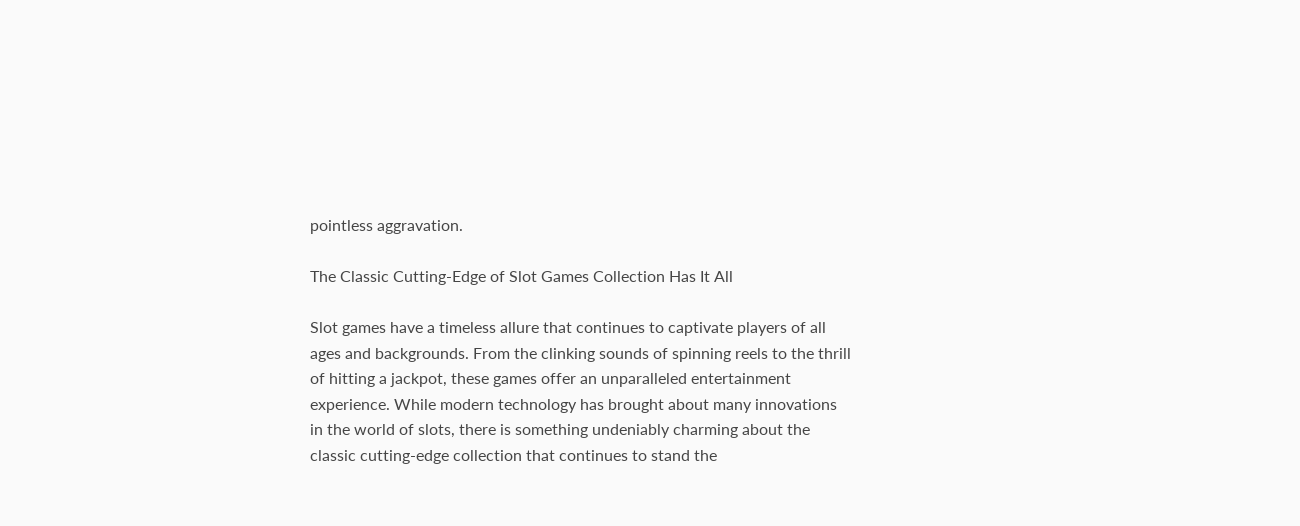pointless aggravation.

The Classic Cutting-Edge of Slot Games Collection Has It All

Slot games have a timeless allure that continues to captivate players of all ages and backgrounds. From the clinking sounds of spinning reels to the thrill of hitting a jackpot, these games offer an unparalleled entertainment experience. While modern technology has brought about many innovations in the world of slots, there is something undeniably charming about the classic cutting-edge collection that continues to stand the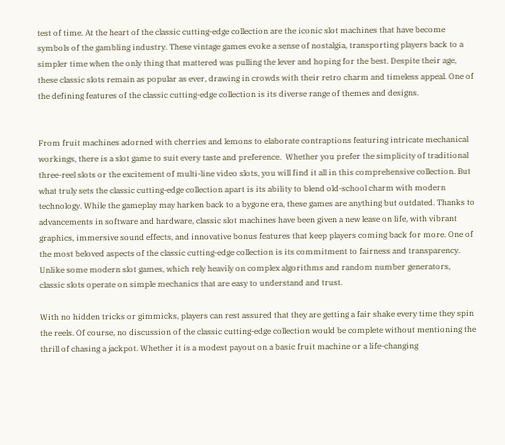test of time. At the heart of the classic cutting-edge collection are the iconic slot machines that have become symbols of the gambling industry. These vintage games evoke a sense of nostalgia, transporting players back to a simpler time when the only thing that mattered was pulling the lever and hoping for the best. Despite their age, these classic slots remain as popular as ever, drawing in crowds with their retro charm and timeless appeal. One of the defining features of the classic cutting-edge collection is its diverse range of themes and designs.


From fruit machines adorned with cherries and lemons to elaborate contraptions featuring intricate mechanical workings, there is a slot game to suit every taste and preference.  Whether you prefer the simplicity of traditional three-reel slots or the excitement of multi-line video slots, you will find it all in this comprehensive collection. But what truly sets the classic cutting-edge collection apart is its ability to blend old-school charm with modern technology. While the gameplay may harken back to a bygone era, these games are anything but outdated. Thanks to advancements in software and hardware, classic slot machines have been given a new lease on life, with vibrant graphics, immersive sound effects, and innovative bonus features that keep players coming back for more. One of the most beloved aspects of the classic cutting-edge collection is its commitment to fairness and transparency. Unlike some modern slot games, which rely heavily on complex algorithms and random number generators, classic slots operate on simple mechanics that are easy to understand and trust.

With no hidden tricks or gimmicks, players can rest assured that they are getting a fair shake every time they spin the reels. Of course, no discussion of the classic cutting-edge collection would be complete without mentioning the thrill of chasing a jackpot. Whether it is a modest payout on a basic fruit machine or a life-changing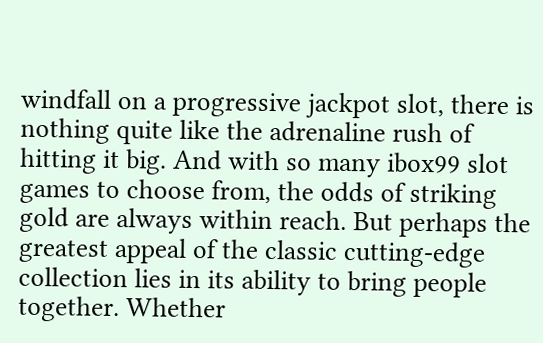windfall on a progressive jackpot slot, there is nothing quite like the adrenaline rush of hitting it big. And with so many ibox99 slot games to choose from, the odds of striking gold are always within reach. But perhaps the greatest appeal of the classic cutting-edge collection lies in its ability to bring people together. Whether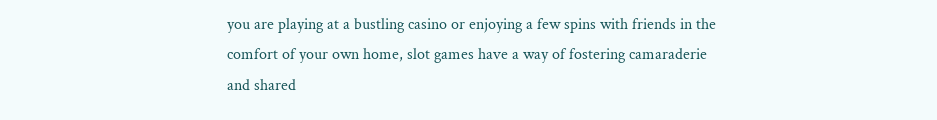you are playing at a bustling casino or enjoying a few spins with friends in the comfort of your own home, slot games have a way of fostering camaraderie and shared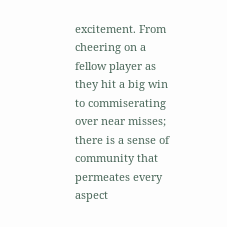excitement. From cheering on a fellow player as they hit a big win to commiserating over near misses; there is a sense of community that permeates every aspect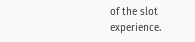of the slot experience.